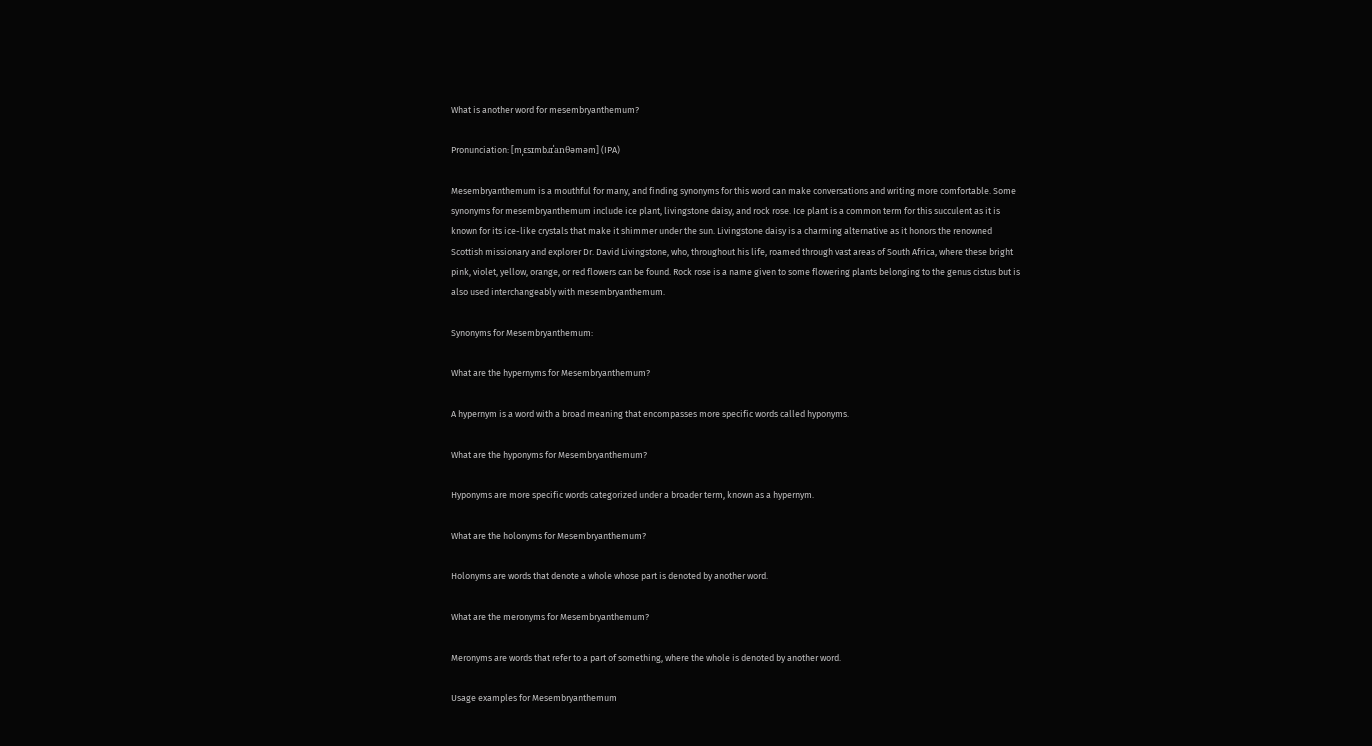What is another word for mesembryanthemum?

Pronunciation: [mˌɛsɪmbɹɪˈanθəməm] (IPA)

Mesembryanthemum is a mouthful for many, and finding synonyms for this word can make conversations and writing more comfortable. Some synonyms for mesembryanthemum include ice plant, livingstone daisy, and rock rose. Ice plant is a common term for this succulent as it is known for its ice-like crystals that make it shimmer under the sun. Livingstone daisy is a charming alternative as it honors the renowned Scottish missionary and explorer Dr. David Livingstone, who, throughout his life, roamed through vast areas of South Africa, where these bright pink, violet, yellow, orange, or red flowers can be found. Rock rose is a name given to some flowering plants belonging to the genus cistus but is also used interchangeably with mesembryanthemum.

Synonyms for Mesembryanthemum:

What are the hypernyms for Mesembryanthemum?

A hypernym is a word with a broad meaning that encompasses more specific words called hyponyms.

What are the hyponyms for Mesembryanthemum?

Hyponyms are more specific words categorized under a broader term, known as a hypernym.

What are the holonyms for Mesembryanthemum?

Holonyms are words that denote a whole whose part is denoted by another word.

What are the meronyms for Mesembryanthemum?

Meronyms are words that refer to a part of something, where the whole is denoted by another word.

Usage examples for Mesembryanthemum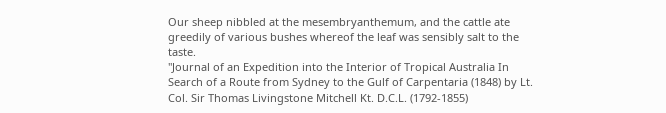Our sheep nibbled at the mesembryanthemum, and the cattle ate greedily of various bushes whereof the leaf was sensibly salt to the taste.
"Journal of an Expedition into the Interior of Tropical Australia In Search of a Route from Sydney to the Gulf of Carpentaria (1848) by Lt. Col. Sir Thomas Livingstone Mitchell Kt. D.C.L. (1792-1855)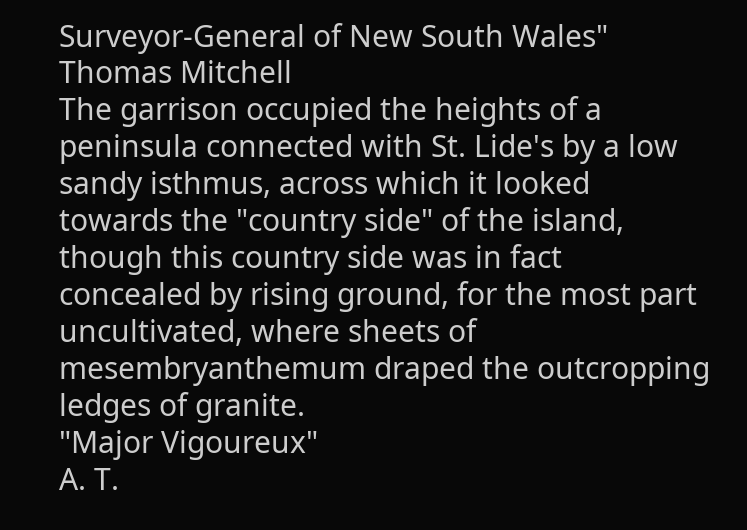Surveyor-General of New South Wales"
Thomas Mitchell
The garrison occupied the heights of a peninsula connected with St. Lide's by a low sandy isthmus, across which it looked towards the "country side" of the island, though this country side was in fact concealed by rising ground, for the most part uncultivated, where sheets of mesembryanthemum draped the outcropping ledges of granite.
"Major Vigoureux"
A. T.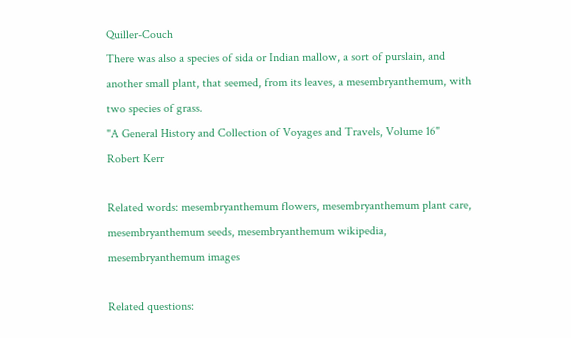Quiller-Couch
There was also a species of sida or Indian mallow, a sort of purslain, and another small plant, that seemed, from its leaves, a mesembryanthemum, with two species of grass.
"A General History and Collection of Voyages and Travels, Volume 16"
Robert Kerr

Related words: mesembryanthemum flowers, mesembryanthemum plant care, mesembryanthemum seeds, mesembryanthemum wikipedia, mesembryanthemum images

Related questions: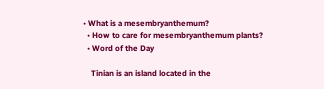• What is a mesembryanthemum?
  • How to care for mesembryanthemum plants?
  • Word of the Day

    Tinian is an island located in the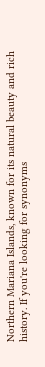Northern Mariana Islands, known for its natural beauty and rich history. If you're looking for synonyms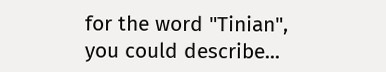for the word "Tinian", you could describe...